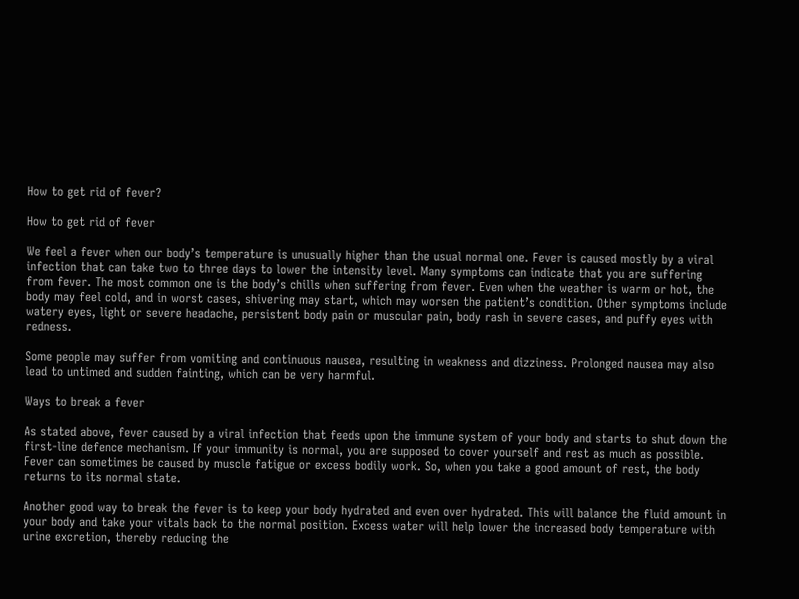How to get rid of fever?

How to get rid of fever

We feel a fever when our body’s temperature is unusually higher than the usual normal one. Fever is caused mostly by a viral infection that can take two to three days to lower the intensity level. Many symptoms can indicate that you are suffering from fever. The most common one is the body’s chills when suffering from fever. Even when the weather is warm or hot, the body may feel cold, and in worst cases, shivering may start, which may worsen the patient’s condition. Other symptoms include watery eyes, light or severe headache, persistent body pain or muscular pain, body rash in severe cases, and puffy eyes with redness.

Some people may suffer from vomiting and continuous nausea, resulting in weakness and dizziness. Prolonged nausea may also lead to untimed and sudden fainting, which can be very harmful.

Ways to break a fever

As stated above, fever caused by a viral infection that feeds upon the immune system of your body and starts to shut down the first-line defence mechanism. If your immunity is normal, you are supposed to cover yourself and rest as much as possible. Fever can sometimes be caused by muscle fatigue or excess bodily work. So, when you take a good amount of rest, the body returns to its normal state.

Another good way to break the fever is to keep your body hydrated and even over hydrated. This will balance the fluid amount in your body and take your vitals back to the normal position. Excess water will help lower the increased body temperature with urine excretion, thereby reducing the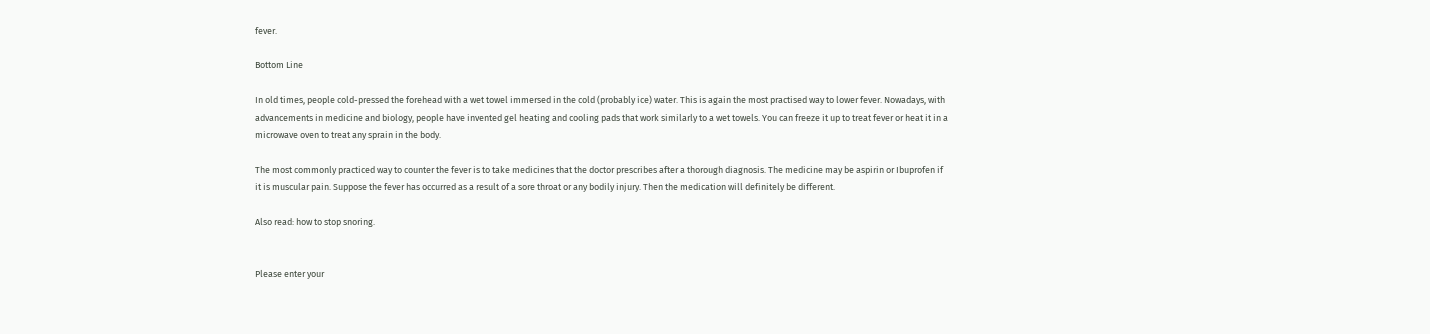fever.

Bottom Line

In old times, people cold-pressed the forehead with a wet towel immersed in the cold (probably ice) water. This is again the most practised way to lower fever. Nowadays, with advancements in medicine and biology, people have invented gel heating and cooling pads that work similarly to a wet towels. You can freeze it up to treat fever or heat it in a microwave oven to treat any sprain in the body.

The most commonly practiced way to counter the fever is to take medicines that the doctor prescribes after a thorough diagnosis. The medicine may be aspirin or Ibuprofen if it is muscular pain. Suppose the fever has occurred as a result of a sore throat or any bodily injury. Then the medication will definitely be different.

Also read: how to stop snoring.


Please enter your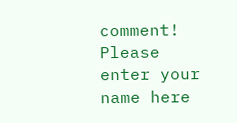comment!
Please enter your name here